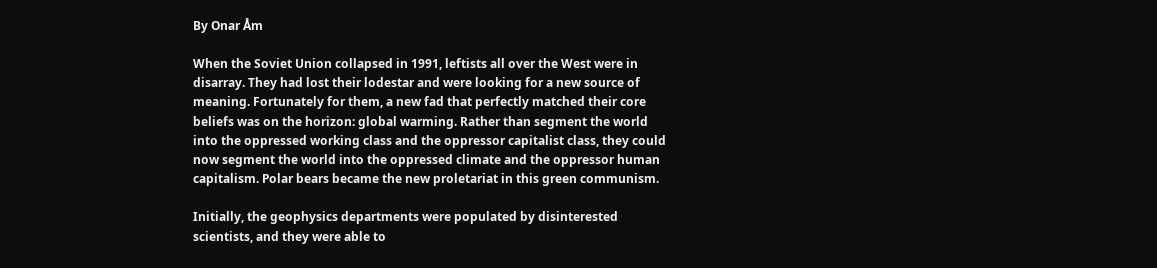By Onar Åm

When the Soviet Union collapsed in 1991, leftists all over the West were in disarray. They had lost their lodestar and were looking for a new source of meaning. Fortunately for them, a new fad that perfectly matched their core beliefs was on the horizon: global warming. Rather than segment the world into the oppressed working class and the oppressor capitalist class, they could now segment the world into the oppressed climate and the oppressor human capitalism. Polar bears became the new proletariat in this green communism.

Initially, the geophysics departments were populated by disinterested scientists, and they were able to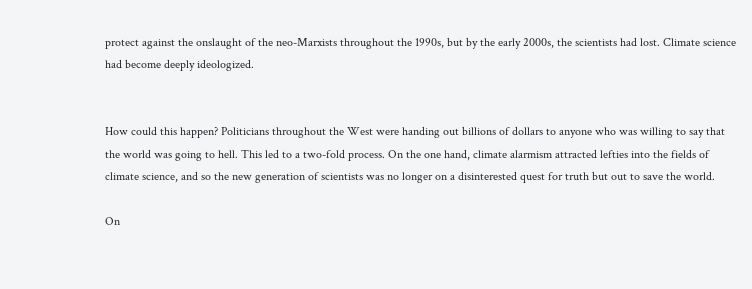protect against the onslaught of the neo-Marxists throughout the 1990s, but by the early 2000s, the scientists had lost. Climate science had become deeply ideologized.


How could this happen? Politicians throughout the West were handing out billions of dollars to anyone who was willing to say that the world was going to hell. This led to a two-fold process. On the one hand, climate alarmism attracted lefties into the fields of climate science, and so the new generation of scientists was no longer on a disinterested quest for truth but out to save the world.

On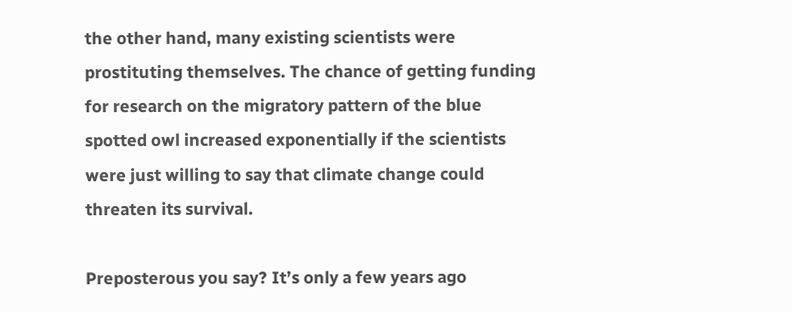the other hand, many existing scientists were prostituting themselves. The chance of getting funding for research on the migratory pattern of the blue spotted owl increased exponentially if the scientists were just willing to say that climate change could threaten its survival.

Preposterous you say? It’s only a few years ago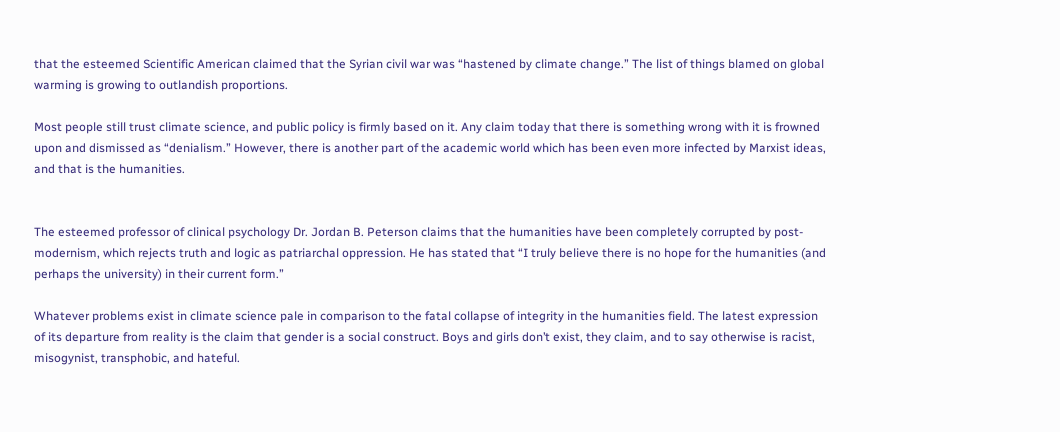that the esteemed Scientific American claimed that the Syrian civil war was “hastened by climate change.” The list of things blamed on global warming is growing to outlandish proportions.

Most people still trust climate science, and public policy is firmly based on it. Any claim today that there is something wrong with it is frowned upon and dismissed as “denialism.” However, there is another part of the academic world which has been even more infected by Marxist ideas, and that is the humanities.


The esteemed professor of clinical psychology Dr. Jordan B. Peterson claims that the humanities have been completely corrupted by post-modernism, which rejects truth and logic as patriarchal oppression. He has stated that “I truly believe there is no hope for the humanities (and perhaps the university) in their current form.”

Whatever problems exist in climate science pale in comparison to the fatal collapse of integrity in the humanities field. The latest expression of its departure from reality is the claim that gender is a social construct. Boys and girls don’t exist, they claim, and to say otherwise is racist, misogynist, transphobic, and hateful.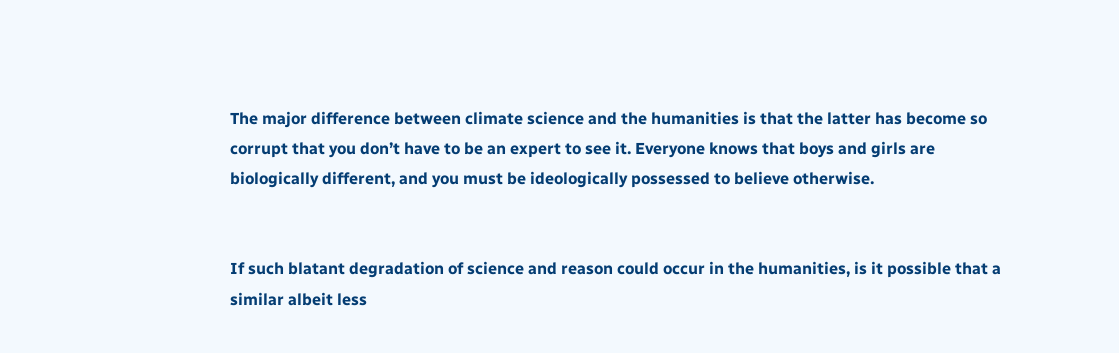The major difference between climate science and the humanities is that the latter has become so corrupt that you don’t have to be an expert to see it. Everyone knows that boys and girls are biologically different, and you must be ideologically possessed to believe otherwise.


If such blatant degradation of science and reason could occur in the humanities, is it possible that a similar albeit less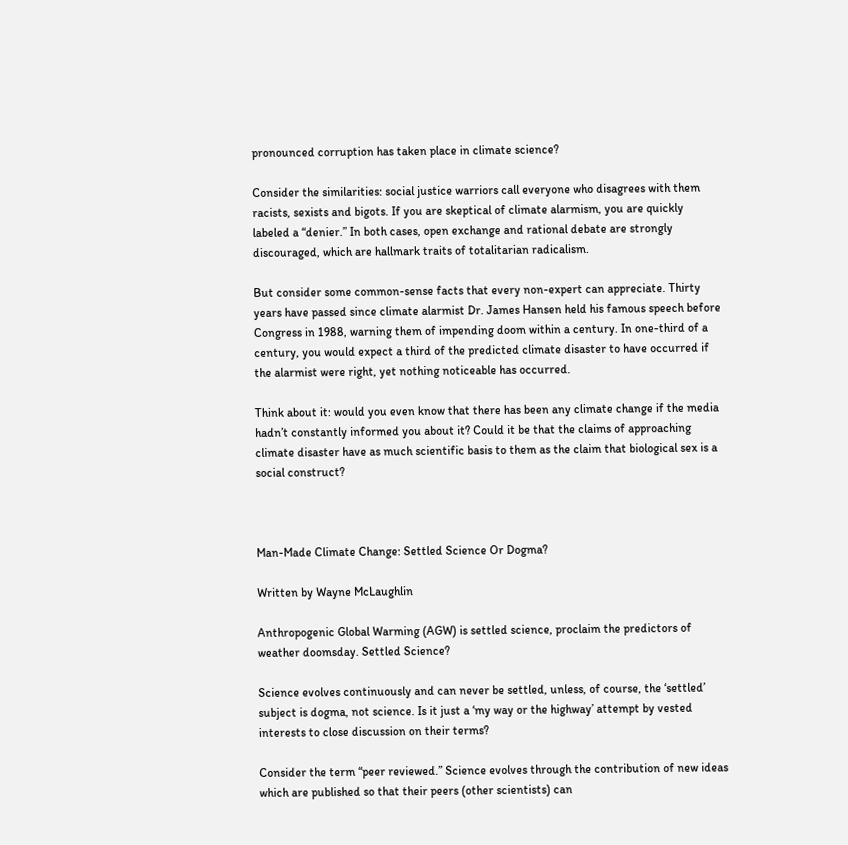pronounced corruption has taken place in climate science?

Consider the similarities: social justice warriors call everyone who disagrees with them racists, sexists and bigots. If you are skeptical of climate alarmism, you are quickly labeled a “denier.” In both cases, open exchange and rational debate are strongly discouraged, which are hallmark traits of totalitarian radicalism.

But consider some common-sense facts that every non-expert can appreciate. Thirty years have passed since climate alarmist Dr. James Hansen held his famous speech before Congress in 1988, warning them of impending doom within a century. In one-third of a century, you would expect a third of the predicted climate disaster to have occurred if the alarmist were right, yet nothing noticeable has occurred.

Think about it: would you even know that there has been any climate change if the media hadn’t constantly informed you about it? Could it be that the claims of approaching climate disaster have as much scientific basis to them as the claim that biological sex is a social construct?



Man-Made Climate Change: Settled Science Or Dogma?

Written by Wayne McLaughlin

Anthropogenic Global Warming (AGW) is settled science, proclaim the predictors of weather doomsday. Settled Science?

Science evolves continuously and can never be settled, unless, of course, the ‘settled’ subject is dogma, not science. Is it just a ‘my way or the highway’ attempt by vested interests to close discussion on their terms?

Consider the term “peer reviewed.” Science evolves through the contribution of new ideas which are published so that their peers (other scientists) can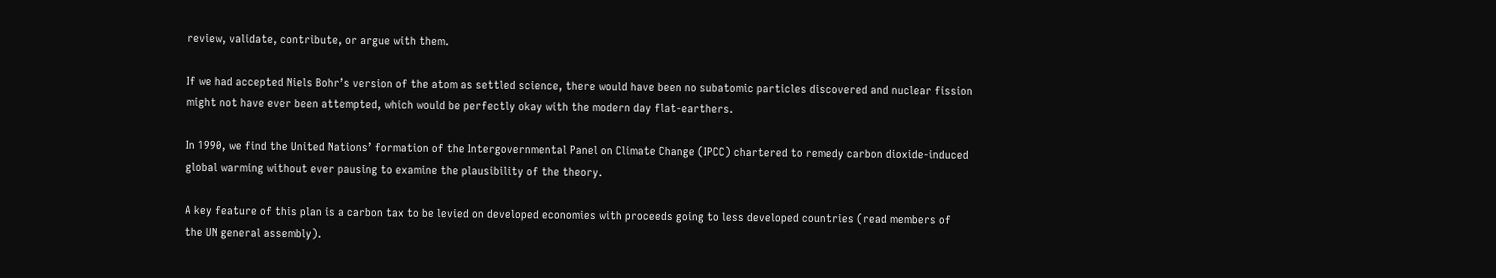review, validate, contribute, or argue with them.

If we had accepted Niels Bohr’s version of the atom as settled science, there would have been no subatomic particles discovered and nuclear fission might not have ever been attempted, which would be perfectly okay with the modern day flat-earthers.

In 1990, we find the United Nations’ formation of the Intergovernmental Panel on Climate Change (IPCC) chartered to remedy carbon dioxide-induced global warming without ever pausing to examine the plausibility of the theory.

A key feature of this plan is a carbon tax to be levied on developed economies with proceeds going to less developed countries (read members of the UN general assembly).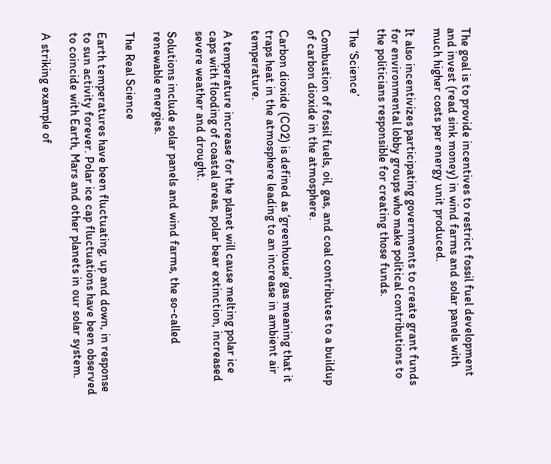The goal is to provide incentives to restrict fossil fuel development and invest (read sink money) in wind farms and solar panels with much higher costs per energy unit produced.

It also incentivizes participating governments to create grant funds for environmental lobby groups who make political contributions to the politicians responsible for creating those funds.

The ‘Science’

Combustion of fossil fuels, oil, gas, and coal contributes to a buildup of carbon dioxide in the atmosphere.

Carbon dioxide (CO2) is defined as ‘greenhouse’ gas meaning that it traps heat in the atmosphere leading to an increase in ambient air temperature.

A temperature increase for the planet will cause melting polar ice caps with flooding of coastal areas, polar bear extinction, increased severe weather and drought.

Solutions include solar panels and wind farms, the so-called renewable energies.

The Real Science

Earth temperatures have been fluctuating, up and down, in response to sun activity forever. Polar ice cap fluctuations have been observed to coincide with Earth, Mars and other planets in our solar system.

A striking example of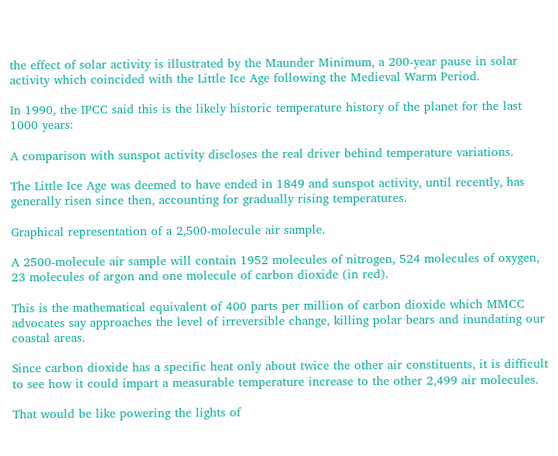the effect of solar activity is illustrated by the Maunder Minimum, a 200-year pause in solar activity which coincided with the Little Ice Age following the Medieval Warm Period.

In 1990, the IPCC said this is the likely historic temperature history of the planet for the last 1000 years:

A comparison with sunspot activity discloses the real driver behind temperature variations.

The Little Ice Age was deemed to have ended in 1849 and sunspot activity, until recently, has generally risen since then, accounting for gradually rising temperatures.

Graphical representation of a 2,500-molecule air sample.

A 2500-molecule air sample will contain 1952 molecules of nitrogen, 524 molecules of oxygen, 23 molecules of argon and one molecule of carbon dioxide (in red).

This is the mathematical equivalent of 400 parts per million of carbon dioxide which MMCC advocates say approaches the level of irreversible change, killing polar bears and inundating our coastal areas.

Since carbon dioxide has a specific heat only about twice the other air constituents, it is difficult to see how it could impart a measurable temperature increase to the other 2,499 air molecules.

That would be like powering the lights of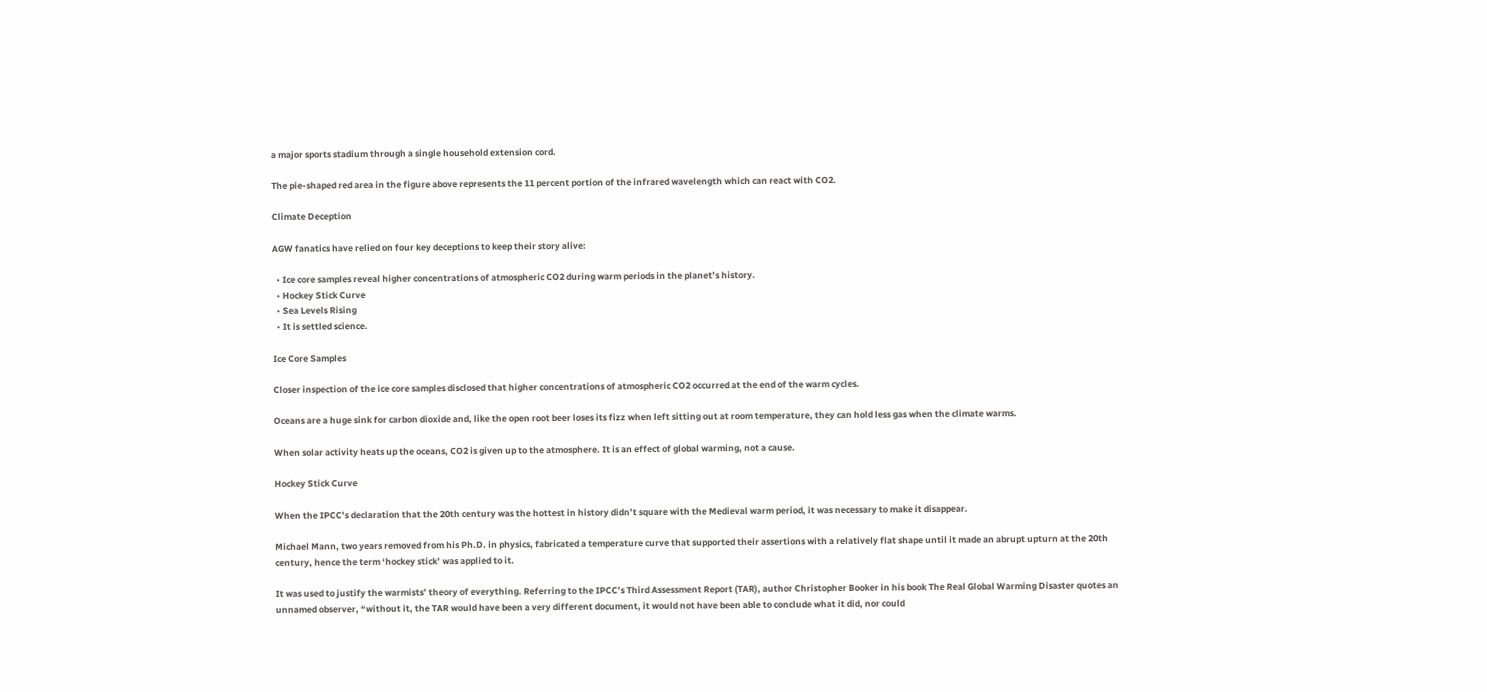a major sports stadium through a single household extension cord.

The pie-shaped red area in the figure above represents the 11 percent portion of the infrared wavelength which can react with CO2.

Climate Deception

AGW fanatics have relied on four key deceptions to keep their story alive:

  • Ice core samples reveal higher concentrations of atmospheric CO2 during warm periods in the planet’s history.
  • Hockey Stick Curve
  • Sea Levels Rising
  • It is settled science.

Ice Core Samples

Closer inspection of the ice core samples disclosed that higher concentrations of atmospheric CO2 occurred at the end of the warm cycles.

Oceans are a huge sink for carbon dioxide and, like the open root beer loses its fizz when left sitting out at room temperature, they can hold less gas when the climate warms.

When solar activity heats up the oceans, CO2 is given up to the atmosphere. It is an effect of global warming, not a cause.

Hockey Stick Curve

When the IPCC’s declaration that the 20th century was the hottest in history didn’t square with the Medieval warm period, it was necessary to make it disappear.

Michael Mann, two years removed from his Ph.D. in physics, fabricated a temperature curve that supported their assertions with a relatively flat shape until it made an abrupt upturn at the 20th century, hence the term ‘hockey stick’ was applied to it.

It was used to justify the warmists’ theory of everything. Referring to the IPCC’s Third Assessment Report (TAR), author Christopher Booker in his book The Real Global Warming Disaster quotes an unnamed observer, “without it, the TAR would have been a very different document, it would not have been able to conclude what it did, nor could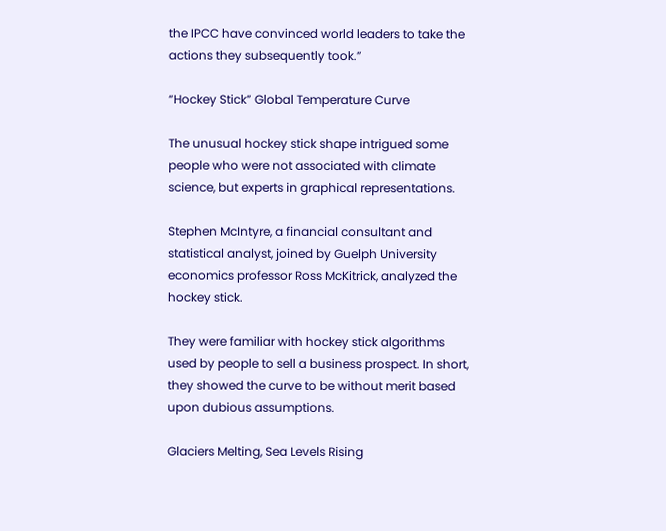the IPCC have convinced world leaders to take the actions they subsequently took.”

“Hockey Stick” Global Temperature Curve

The unusual hockey stick shape intrigued some people who were not associated with climate science, but experts in graphical representations.

Stephen McIntyre, a financial consultant and statistical analyst, joined by Guelph University economics professor Ross McKitrick, analyzed the hockey stick.

They were familiar with hockey stick algorithms used by people to sell a business prospect. In short, they showed the curve to be without merit based upon dubious assumptions.

Glaciers Melting, Sea Levels Rising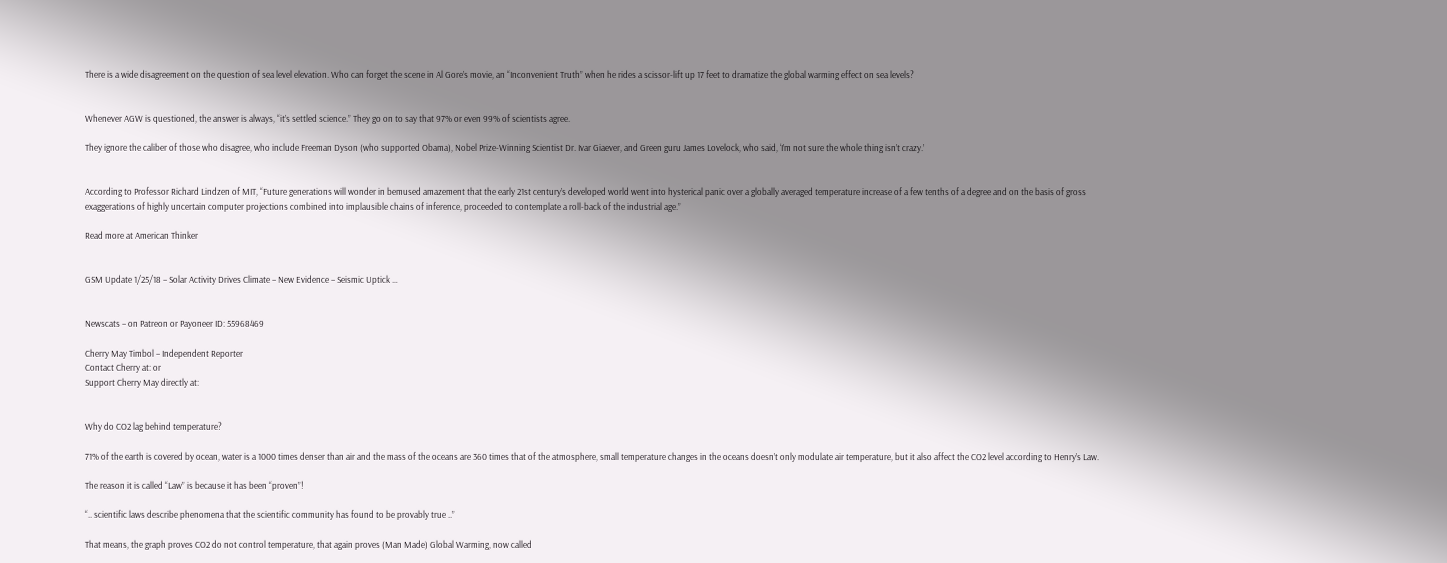There is a wide disagreement on the question of sea level elevation. Who can forget the scene in Al Gore’s movie, an “Inconvenient Truth” when he rides a scissor-lift up 17 feet to dramatize the global warming effect on sea levels?


Whenever AGW is questioned, the answer is always, “it’s settled science.” They go on to say that 97% or even 99% of scientists agree.

They ignore the caliber of those who disagree, who include Freeman Dyson (who supported Obama), Nobel Prize-Winning Scientist Dr. Ivar Giaever, and Green guru James Lovelock, who said, ‘I’m not sure the whole thing isn’t crazy.’


According to Professor Richard Lindzen of MIT, “Future generations will wonder in bemused amazement that the early 21st century’s developed world went into hysterical panic over a globally averaged temperature increase of a few tenths of a degree and on the basis of gross exaggerations of highly uncertain computer projections combined into implausible chains of inference, proceeded to contemplate a roll-back of the industrial age.”

Read more at American Thinker


GSM Update 1/25/18 – Solar Activity Drives Climate – New Evidence – Seismic Uptick …


Newscats – on Patreon or Payoneer ID: 55968469

Cherry May Timbol – Independent Reporter
Contact Cherry at: or
Support Cherry May directly at:


Why do CO2 lag behind temperature?

71% of the earth is covered by ocean, water is a 1000 times denser than air and the mass of the oceans are 360 times that of the atmosphere, small temperature changes in the oceans doesn’t only modulate air temperature, but it also affect the CO2 level according to Henry’s Law.

The reason it is called “Law” is because it has been “proven”!

“.. scientific laws describe phenomena that the scientific community has found to be provably true ..”

That means, the graph proves CO2 do not control temperature, that again proves (Man Made) Global Warming, now called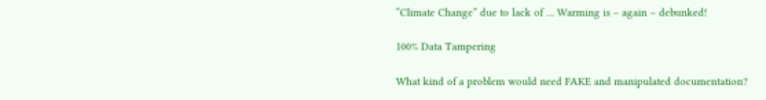“Climate Change” due to lack of … Warming is – again – debunked!

100% Data Tampering

What kind of a problem would need FAKE and manipulated documentation?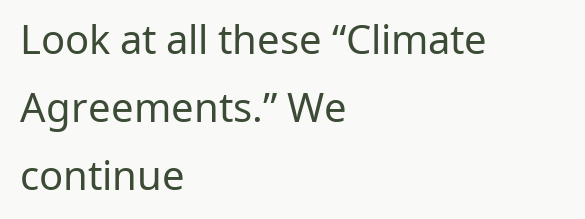Look at all these “Climate Agreements.” We continue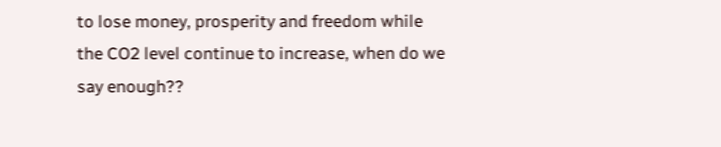to lose money, prosperity and freedom while the CO2 level continue to increase, when do we say enough??